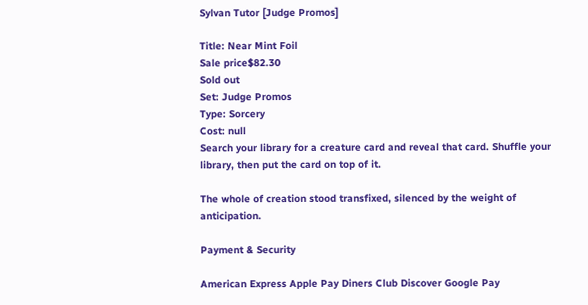Sylvan Tutor [Judge Promos]

Title: Near Mint Foil
Sale price$82.30
Sold out
Set: Judge Promos
Type: Sorcery
Cost: null
Search your library for a creature card and reveal that card. Shuffle your library, then put the card on top of it.

The whole of creation stood transfixed, silenced by the weight of anticipation.

Payment & Security

American Express Apple Pay Diners Club Discover Google Pay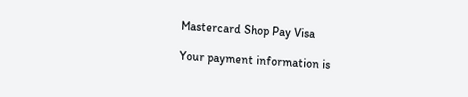Mastercard Shop Pay Visa

Your payment information is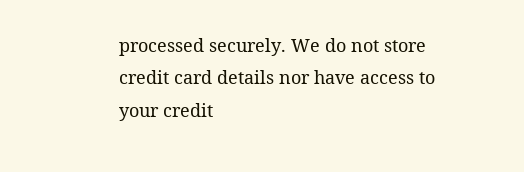processed securely. We do not store credit card details nor have access to your credit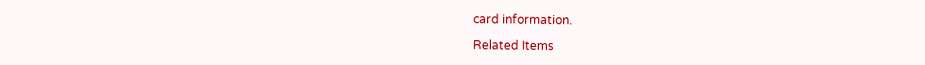card information.

Related Items